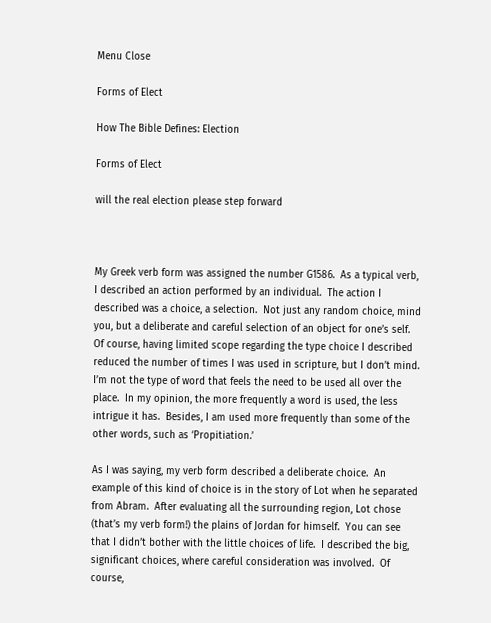Menu Close

Forms of Elect

How The Bible Defines: Election

Forms of Elect

will the real election please step forward



My Greek verb form was assigned the number G1586.  As a typical verb, I described an action performed by an individual.  The action I described was a choice, a selection.  Not just any random choice, mind you, but a deliberate and careful selection of an object for one’s self.  Of course, having limited scope regarding the type choice I described reduced the number of times I was used in scripture, but I don’t mind.  I’m not the type of word that feels the need to be used all over the place.  In my opinion, the more frequently a word is used, the less intrigue it has.  Besides, I am used more frequently than some of the other words, such as ‘Propitiation.’

As I was saying, my verb form described a deliberate choice.  An example of this kind of choice is in the story of Lot when he separated from Abram.  After evaluating all the surrounding region, Lot chose (that’s my verb form!) the plains of Jordan for himself.  You can see that I didn’t bother with the little choices of life.  I described the big, significant choices, where careful consideration was involved.  Of course,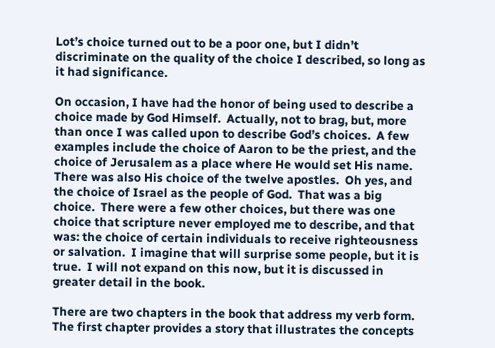Lot’s choice turned out to be a poor one, but I didn’t discriminate on the quality of the choice I described, so long as it had significance.

On occasion, I have had the honor of being used to describe a choice made by God Himself.  Actually, not to brag, but, more than once I was called upon to describe God’s choices.  A few examples include the choice of Aaron to be the priest, and the choice of Jerusalem as a place where He would set His name.  There was also His choice of the twelve apostles.  Oh yes, and the choice of Israel as the people of God.  That was a big choice.  There were a few other choices, but there was one choice that scripture never employed me to describe, and that was: the choice of certain individuals to receive righteousness or salvation.  I imagine that will surprise some people, but it is true.  I will not expand on this now, but it is discussed in greater detail in the book.

There are two chapters in the book that address my verb form.  The first chapter provides a story that illustrates the concepts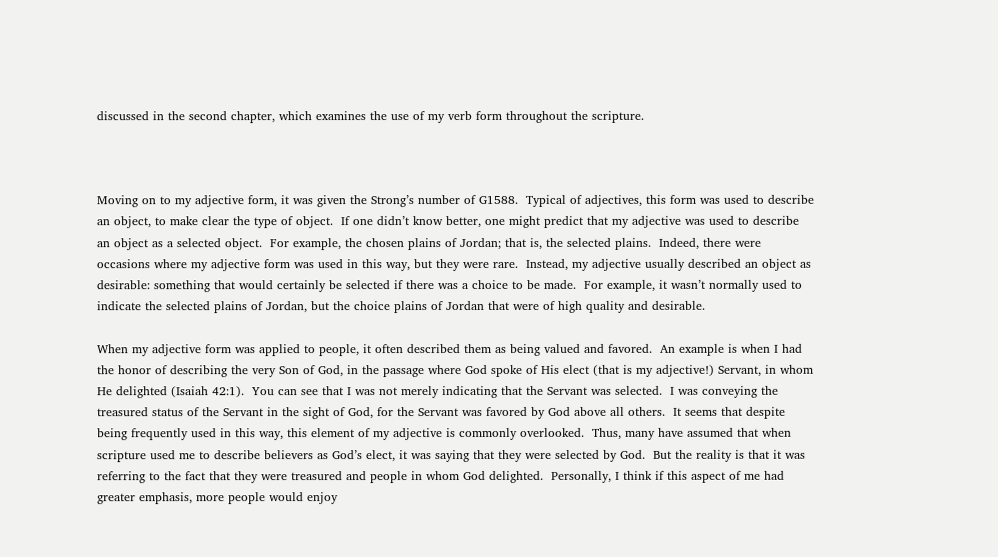discussed in the second chapter, which examines the use of my verb form throughout the scripture.



Moving on to my adjective form, it was given the Strong’s number of G1588.  Typical of adjectives, this form was used to describe an object, to make clear the type of object.  If one didn’t know better, one might predict that my adjective was used to describe an object as a selected object.  For example, the chosen plains of Jordan; that is, the selected plains.  Indeed, there were occasions where my adjective form was used in this way, but they were rare.  Instead, my adjective usually described an object as desirable: something that would certainly be selected if there was a choice to be made.  For example, it wasn’t normally used to indicate the selected plains of Jordan, but the choice plains of Jordan that were of high quality and desirable.

When my adjective form was applied to people, it often described them as being valued and favored.  An example is when I had the honor of describing the very Son of God, in the passage where God spoke of His elect (that is my adjective!) Servant, in whom He delighted (Isaiah 42:1).  You can see that I was not merely indicating that the Servant was selected.  I was conveying the treasured status of the Servant in the sight of God, for the Servant was favored by God above all others.  It seems that despite being frequently used in this way, this element of my adjective is commonly overlooked.  Thus, many have assumed that when scripture used me to describe believers as God’s elect, it was saying that they were selected by God.  But the reality is that it was referring to the fact that they were treasured and people in whom God delighted.  Personally, I think if this aspect of me had greater emphasis, more people would enjoy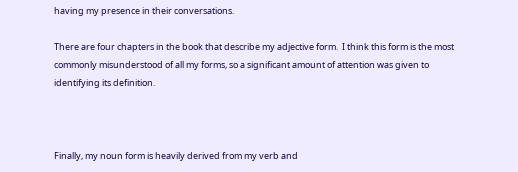having my presence in their conversations.

There are four chapters in the book that describe my adjective form.  I think this form is the most commonly misunderstood of all my forms, so a significant amount of attention was given to identifying its definition.



Finally, my noun form is heavily derived from my verb and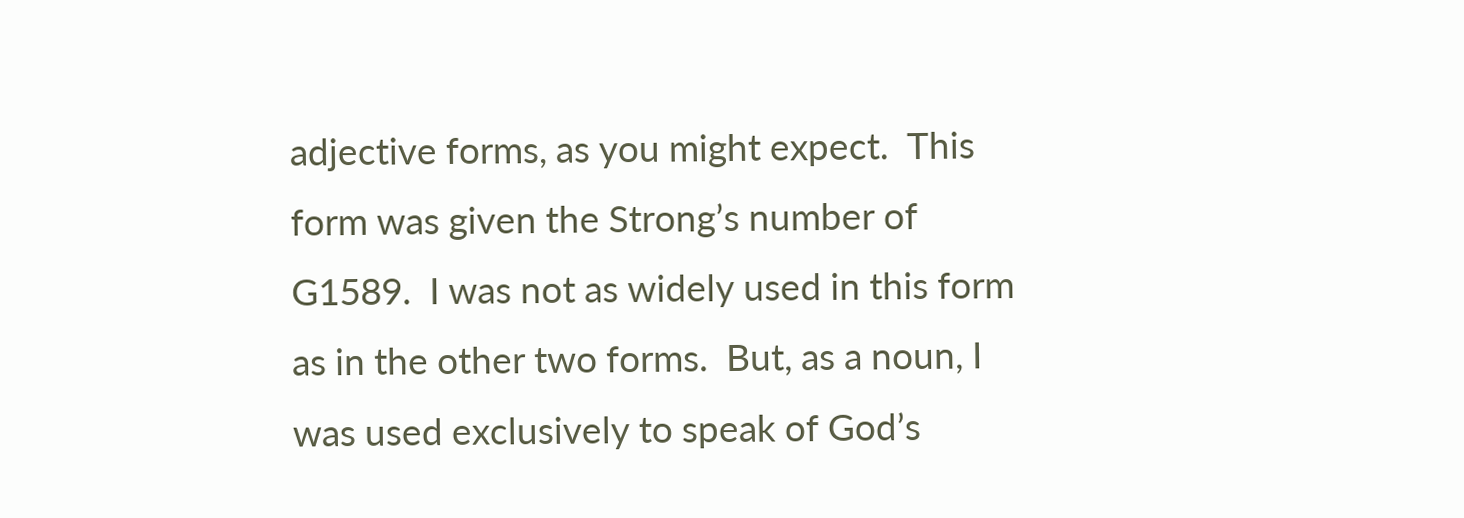adjective forms, as you might expect.  This form was given the Strong’s number of G1589.  I was not as widely used in this form as in the other two forms.  But, as a noun, I was used exclusively to speak of God’s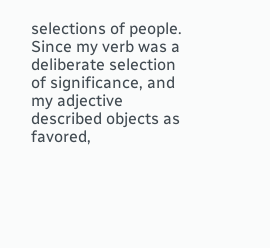selections of people.  Since my verb was a deliberate selection of significance, and my adjective described objects as favored,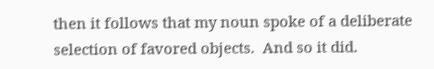then it follows that my noun spoke of a deliberate selection of favored objects.  And so it did.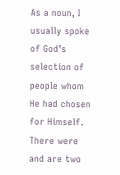As a noun, I usually spoke of God’s selection of people whom He had chosen for Himself.  There were and are two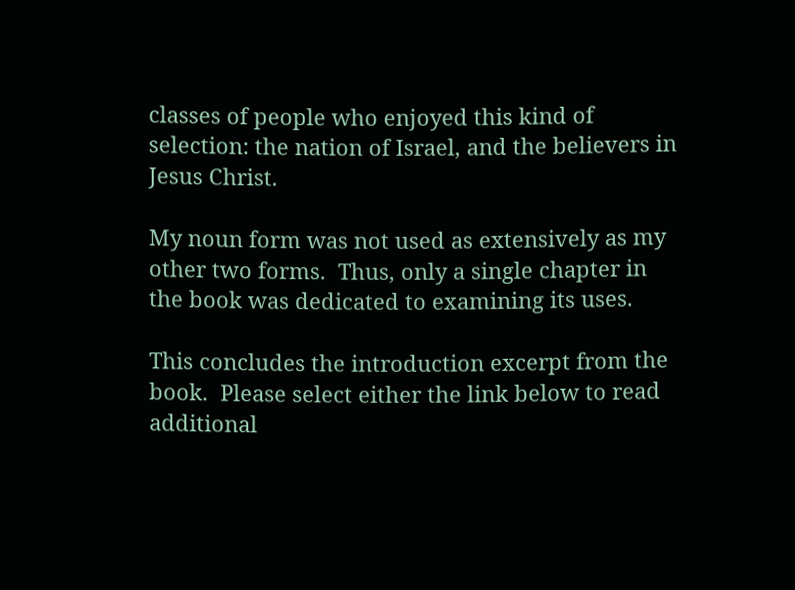classes of people who enjoyed this kind of selection: the nation of Israel, and the believers in Jesus Christ.

My noun form was not used as extensively as my other two forms.  Thus, only a single chapter in the book was dedicated to examining its uses.

This concludes the introduction excerpt from the book.  Please select either the link below to read additional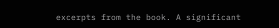excerpts from the book. A significant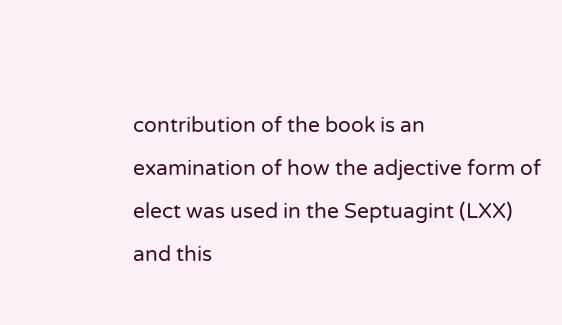contribution of the book is an examination of how the adjective form of elect was used in the Septuagint (LXX) and this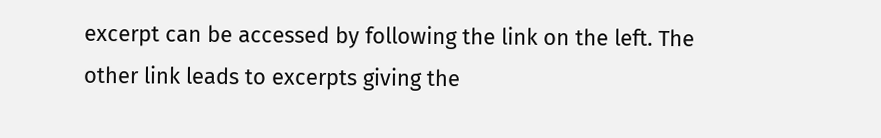excerpt can be accessed by following the link on the left. The other link leads to excerpts giving the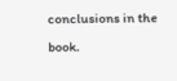conclusions in the book.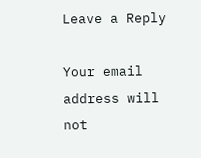Leave a Reply

Your email address will not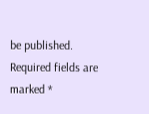be published. Required fields are marked *